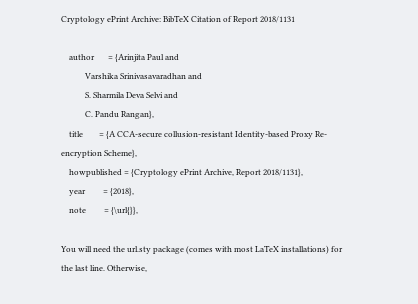Cryptology ePrint Archive: BibTeX Citation of Report 2018/1131

    author       = {Arinjita Paul and
            Varshika Srinivasavaradhan and
            S. Sharmila Deva Selvi and
            C. Pandu Rangan},
    title        = {A CCA-secure collusion-resistant Identity-based Proxy Re-encryption Scheme},
    howpublished = {Cryptology ePrint Archive, Report 2018/1131},
    year         = {2018},
    note         = {\url{}},

You will need the url.sty package (comes with most LaTeX installations) for the last line. Otherwise,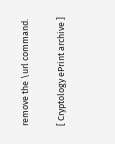remove the \url command.

[ Cryptology ePrint archive ]